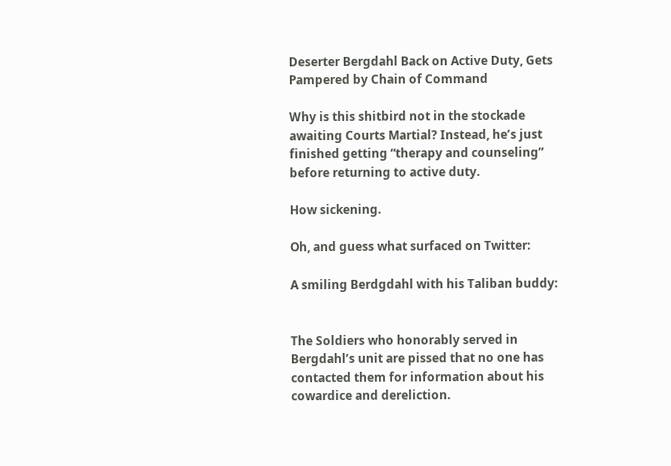Deserter Bergdahl Back on Active Duty, Gets Pampered by Chain of Command

Why is this shitbird not in the stockade awaiting Courts Martial? Instead, he’s just finished getting “therapy and counseling”  before returning to active duty.

How sickening.

Oh, and guess what surfaced on Twitter:

A smiling Berdgdahl with his Taliban buddy:


The Soldiers who honorably served in Bergdahl’s unit are pissed that no one has contacted them for information about his cowardice and dereliction.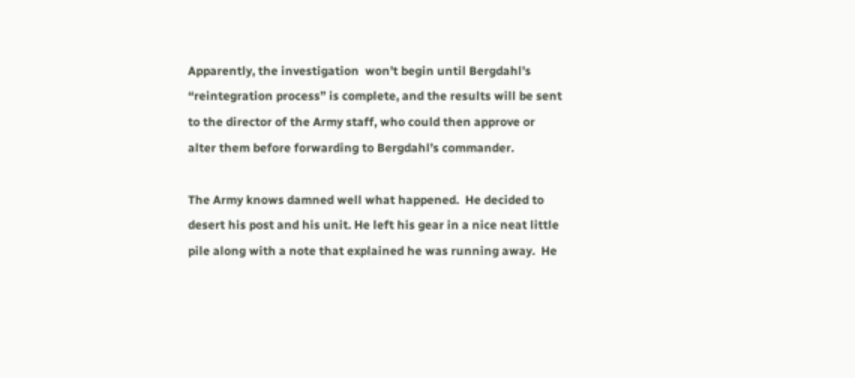Apparently, the investigation  won’t begin until Bergdahl’s “reintegration process” is complete, and the results will be sent to the director of the Army staff, who could then approve or alter them before forwarding to Bergdahl’s commander.

The Army knows damned well what happened.  He decided to desert his post and his unit. He left his gear in a nice neat little pile along with a note that explained he was running away.  He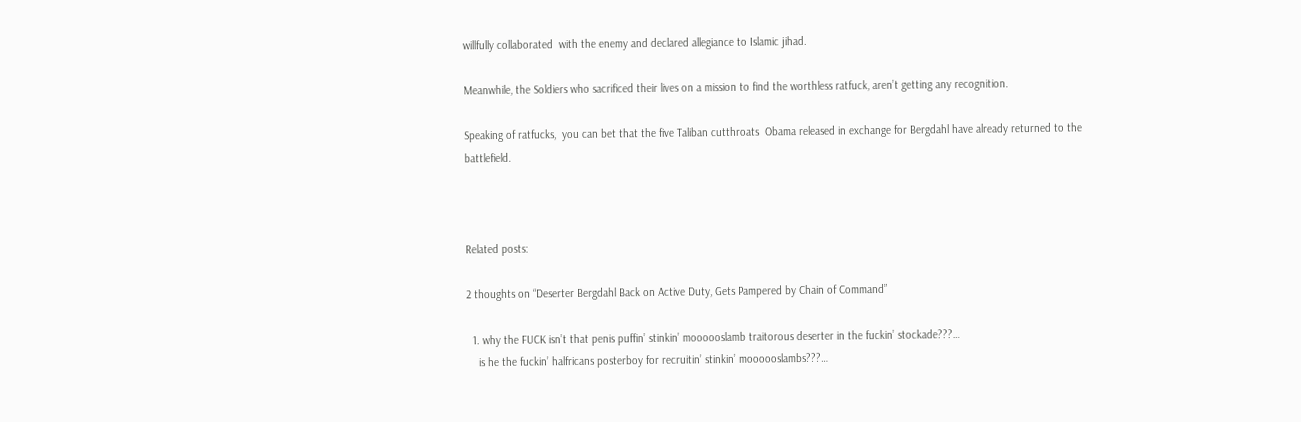willfully collaborated  with the enemy and declared allegiance to Islamic jihad.

Meanwhile, the Soldiers who sacrificed their lives on a mission to find the worthless ratfuck, aren’t getting any recognition.

Speaking of ratfucks,  you can bet that the five Taliban cutthroats  Obama released in exchange for Bergdahl have already returned to the battlefield.



Related posts:

2 thoughts on “Deserter Bergdahl Back on Active Duty, Gets Pampered by Chain of Command”

  1. why the FUCK isn’t that penis puffin’ stinkin’ moooooslamb traitorous deserter in the fuckin’ stockade???…
    is he the fuckin’ halfricans posterboy for recruitin’ stinkin’ moooooslambs???…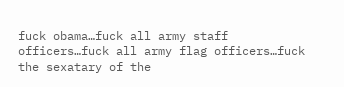fuck obama…fuck all army staff officers…fuck all army flag officers…fuck the sexatary of the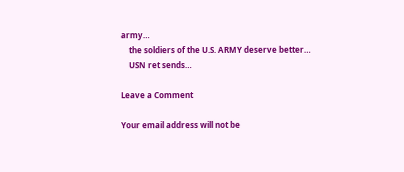army…
    the soldiers of the U.S. ARMY deserve better…
    USN ret sends…

Leave a Comment

Your email address will not be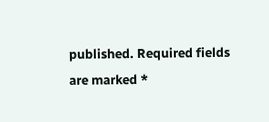published. Required fields are marked *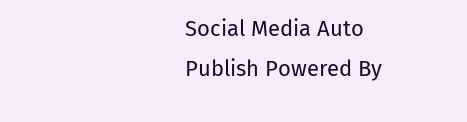Social Media Auto Publish Powered By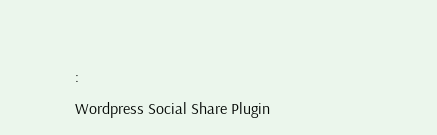:
Wordpress Social Share Plugin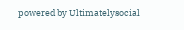powered by Ultimatelysocial